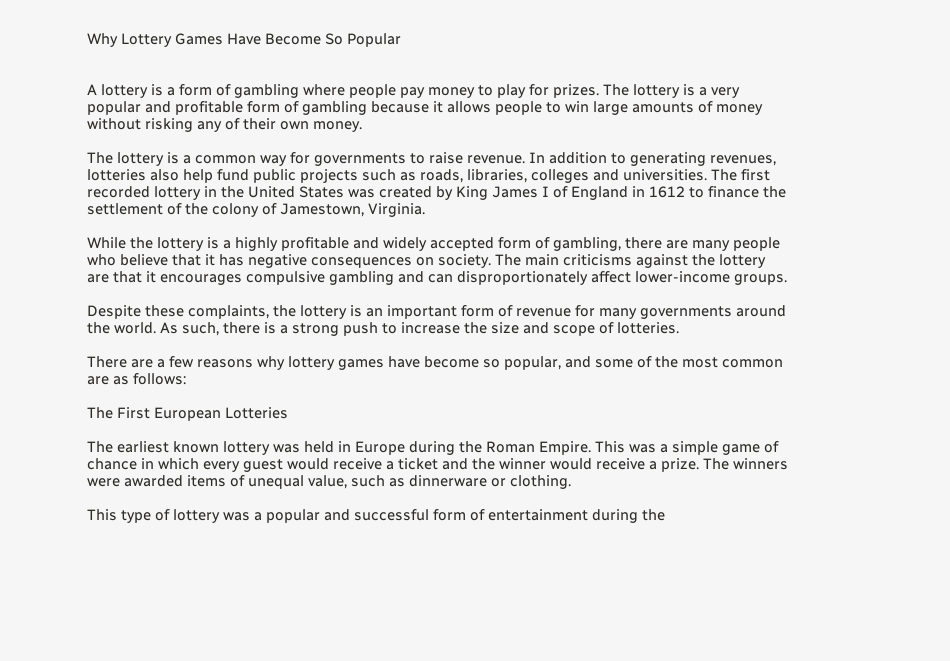Why Lottery Games Have Become So Popular


A lottery is a form of gambling where people pay money to play for prizes. The lottery is a very popular and profitable form of gambling because it allows people to win large amounts of money without risking any of their own money.

The lottery is a common way for governments to raise revenue. In addition to generating revenues, lotteries also help fund public projects such as roads, libraries, colleges and universities. The first recorded lottery in the United States was created by King James I of England in 1612 to finance the settlement of the colony of Jamestown, Virginia.

While the lottery is a highly profitable and widely accepted form of gambling, there are many people who believe that it has negative consequences on society. The main criticisms against the lottery are that it encourages compulsive gambling and can disproportionately affect lower-income groups.

Despite these complaints, the lottery is an important form of revenue for many governments around the world. As such, there is a strong push to increase the size and scope of lotteries.

There are a few reasons why lottery games have become so popular, and some of the most common are as follows:

The First European Lotteries

The earliest known lottery was held in Europe during the Roman Empire. This was a simple game of chance in which every guest would receive a ticket and the winner would receive a prize. The winners were awarded items of unequal value, such as dinnerware or clothing.

This type of lottery was a popular and successful form of entertainment during the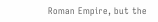Roman Empire, but the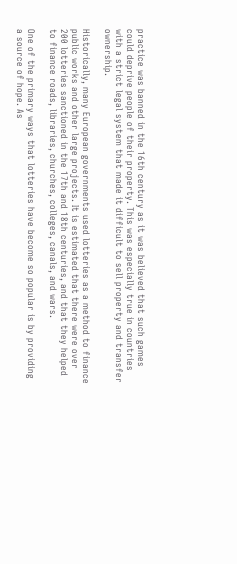practice was banned in the 16th century as it was believed that such games could deprive people of their property. This was especially true in countries with a strict legal system that made it difficult to sell property and transfer ownership.

Historically, many European governments used lotteries as a method to finance public works and other large projects. It is estimated that there were over 200 lotteries sanctioned in the 17th and 18th centuries, and that they helped to finance roads, libraries, churches, colleges, canals, and wars.

One of the primary ways that lotteries have become so popular is by providing a source of hope. As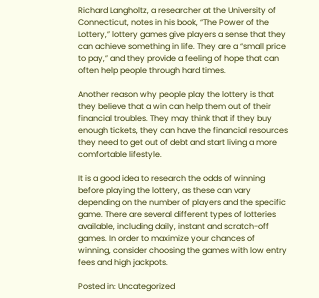Richard Langholtz, a researcher at the University of Connecticut, notes in his book, “The Power of the Lottery,” lottery games give players a sense that they can achieve something in life. They are a “small price to pay,” and they provide a feeling of hope that can often help people through hard times.

Another reason why people play the lottery is that they believe that a win can help them out of their financial troubles. They may think that if they buy enough tickets, they can have the financial resources they need to get out of debt and start living a more comfortable lifestyle.

It is a good idea to research the odds of winning before playing the lottery, as these can vary depending on the number of players and the specific game. There are several different types of lotteries available, including daily, instant and scratch-off games. In order to maximize your chances of winning, consider choosing the games with low entry fees and high jackpots.

Posted in: Uncategorized